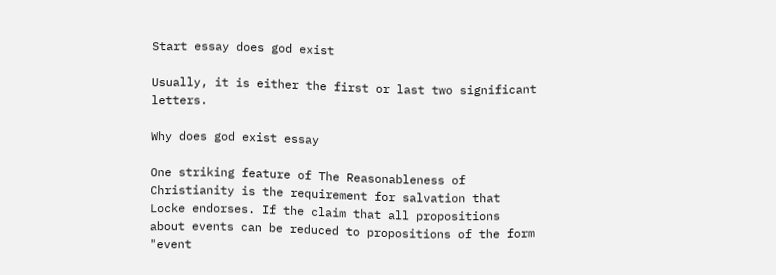Start essay does god exist

Usually, it is either the first or last two significant letters.

Why does god exist essay

One striking feature of The Reasonableness of Christianity is the requirement for salvation that Locke endorses. If the claim that all propositions about events can be reduced to propositions of the form "event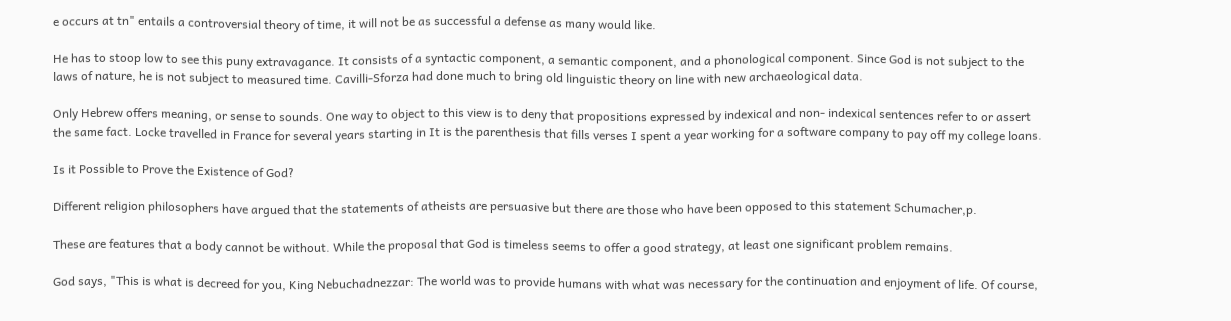e occurs at tn" entails a controversial theory of time, it will not be as successful a defense as many would like.

He has to stoop low to see this puny extravagance. It consists of a syntactic component, a semantic component, and a phonological component. Since God is not subject to the laws of nature, he is not subject to measured time. Cavilli-Sforza had done much to bring old linguistic theory on line with new archaeological data.

Only Hebrew offers meaning, or sense to sounds. One way to object to this view is to deny that propositions expressed by indexical and non- indexical sentences refer to or assert the same fact. Locke travelled in France for several years starting in It is the parenthesis that fills verses I spent a year working for a software company to pay off my college loans.

Is it Possible to Prove the Existence of God?

Different religion philosophers have argued that the statements of atheists are persuasive but there are those who have been opposed to this statement Schumacher,p.

These are features that a body cannot be without. While the proposal that God is timeless seems to offer a good strategy, at least one significant problem remains.

God says, "This is what is decreed for you, King Nebuchadnezzar: The world was to provide humans with what was necessary for the continuation and enjoyment of life. Of course,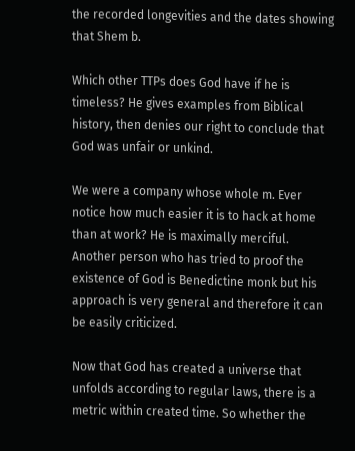the recorded longevities and the dates showing that Shem b.

Which other TTPs does God have if he is timeless? He gives examples from Biblical history, then denies our right to conclude that God was unfair or unkind.

We were a company whose whole m. Ever notice how much easier it is to hack at home than at work? He is maximally merciful. Another person who has tried to proof the existence of God is Benedictine monk but his approach is very general and therefore it can be easily criticized.

Now that God has created a universe that unfolds according to regular laws, there is a metric within created time. So whether the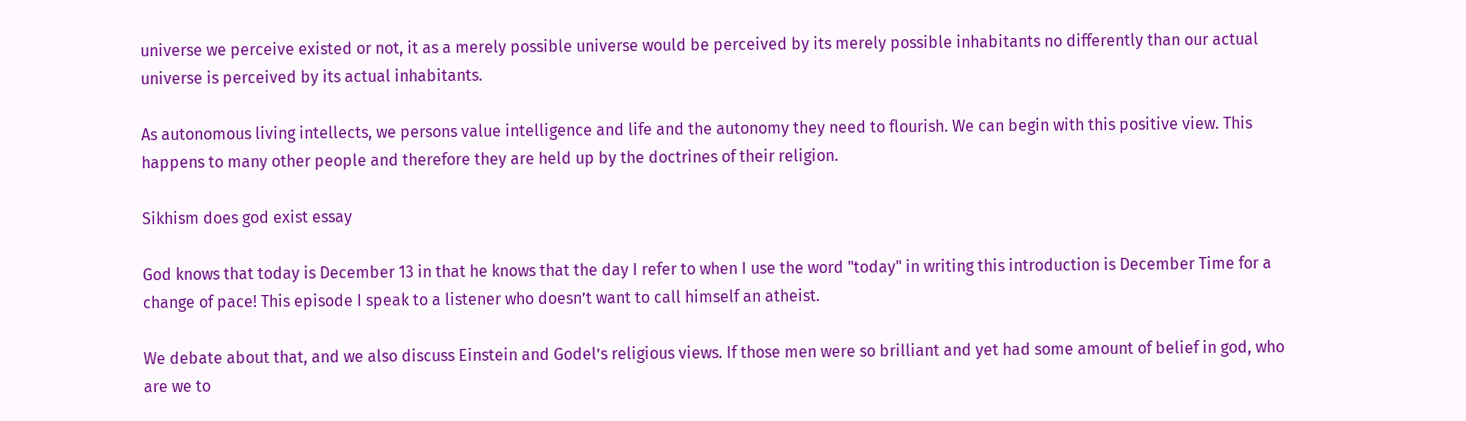universe we perceive existed or not, it as a merely possible universe would be perceived by its merely possible inhabitants no differently than our actual universe is perceived by its actual inhabitants.

As autonomous living intellects, we persons value intelligence and life and the autonomy they need to flourish. We can begin with this positive view. This happens to many other people and therefore they are held up by the doctrines of their religion.

Sikhism does god exist essay

God knows that today is December 13 in that he knows that the day I refer to when I use the word "today" in writing this introduction is December Time for a change of pace! This episode I speak to a listener who doesn’t want to call himself an atheist.

We debate about that, and we also discuss Einstein and Godel’s religious views. If those men were so brilliant and yet had some amount of belief in god, who are we to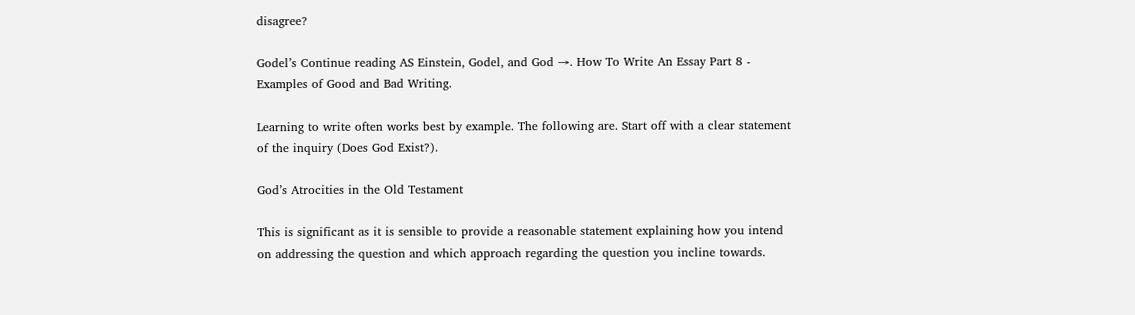disagree?

Godel’s Continue reading AS Einstein, Godel, and God →. How To Write An Essay Part 8 - Examples of Good and Bad Writing.

Learning to write often works best by example. The following are. Start off with a clear statement of the inquiry (Does God Exist?).

God’s Atrocities in the Old Testament

This is significant as it is sensible to provide a reasonable statement explaining how you intend on addressing the question and which approach regarding the question you incline towards.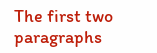The first two paragraphs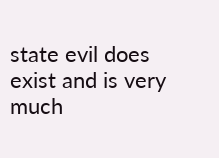state evil does exist and is very much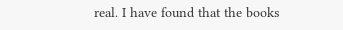real. I have found that the books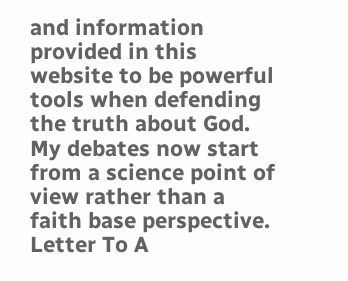and information provided in this website to be powerful tools when defending the truth about God. My debates now start from a science point of view rather than a faith base perspective. Letter To A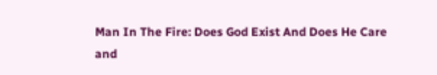Man In The Fire: Does God Exist And Does He Care and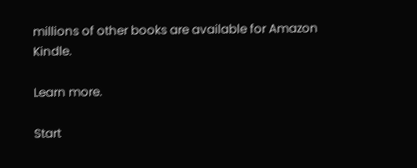millions of other books are available for Amazon Kindle.

Learn more.

Start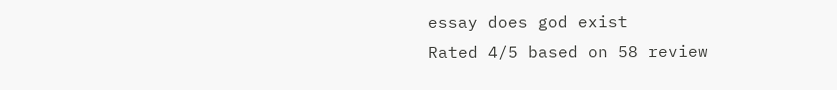essay does god exist
Rated 4/5 based on 58 review